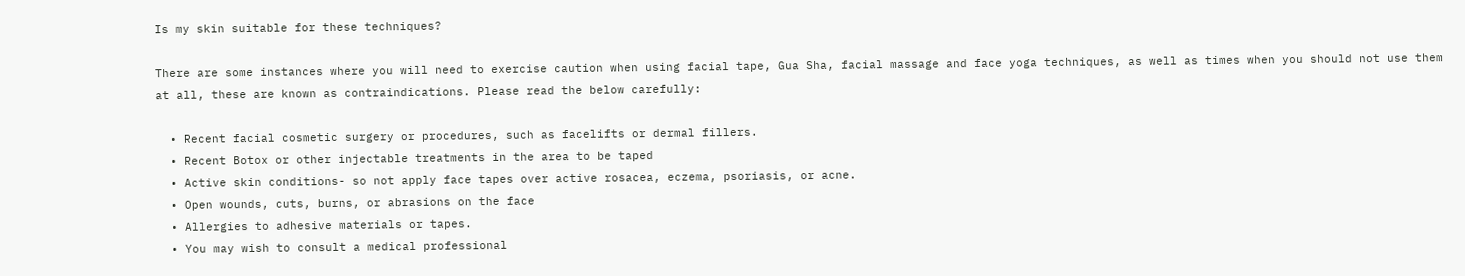Is my skin suitable for these techniques?

There are some instances where you will need to exercise caution when using facial tape, Gua Sha, facial massage and face yoga techniques, as well as times when you should not use them at all, these are known as contraindications. Please read the below carefully:

  • Recent facial cosmetic surgery or procedures, such as facelifts or dermal fillers.
  • Recent Botox or other injectable treatments in the area to be taped
  • Active skin conditions- so not apply face tapes over active rosacea, eczema, psoriasis, or acne.
  • Open wounds, cuts, burns, or abrasions on the face
  • Allergies to adhesive materials or tapes.
  • You may wish to consult a medical professional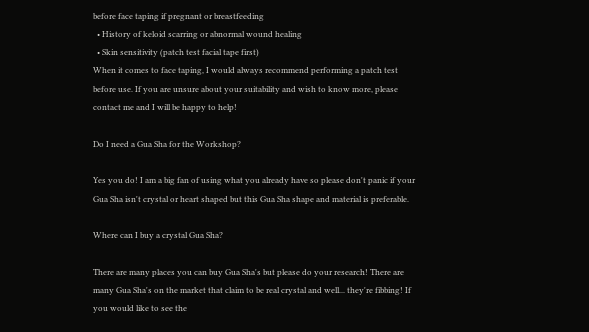before face taping if pregnant or breastfeeding
  • History of keloid scarring or abnormal wound healing
  • Skin sensitivity (patch test facial tape first)
When it comes to face taping, I would always recommend performing a patch test before use. If you are unsure about your suitability and wish to know more, please contact me and I will be happy to help!

Do I need a Gua Sha for the Workshop?

Yes you do! I am a big fan of using what you already have so please don't panic if your Gua Sha isn't crystal or heart shaped but this Gua Sha shape and material is preferable.

Where can I buy a crystal Gua Sha?

There are many places you can buy Gua Sha's but please do your research! There are many Gua Sha's on the market that claim to be real crystal and well... they're fibbing! If you would like to see the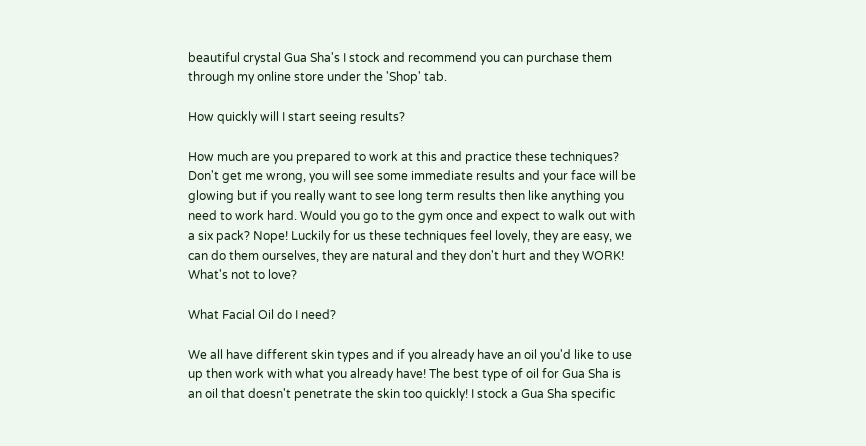beautiful crystal Gua Sha's I stock and recommend you can purchase them through my online store under the 'Shop' tab.

How quickly will I start seeing results?

How much are you prepared to work at this and practice these techniques? Don't get me wrong, you will see some immediate results and your face will be glowing but if you really want to see long term results then like anything you need to work hard. Would you go to the gym once and expect to walk out with a six pack? Nope! Luckily for us these techniques feel lovely, they are easy, we can do them ourselves, they are natural and they don't hurt and they WORK! What's not to love?

What Facial Oil do I need?

We all have different skin types and if you already have an oil you'd like to use up then work with what you already have! The best type of oil for Gua Sha is an oil that doesn't penetrate the skin too quickly! I stock a Gua Sha specific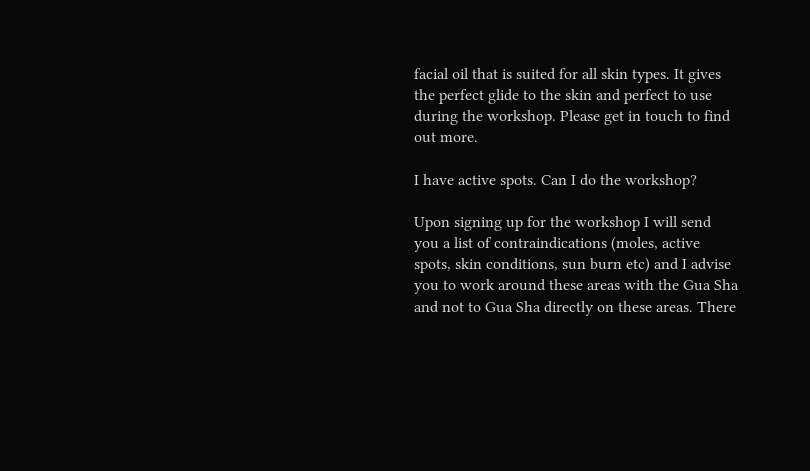facial oil that is suited for all skin types. It gives the perfect glide to the skin and perfect to use during the workshop. Please get in touch to find out more.

I have active spots. Can I do the workshop?

Upon signing up for the workshop I will send you a list of contraindications (moles, active spots, skin conditions, sun burn etc) and I advise you to work around these areas with the Gua Sha and not to Gua Sha directly on these areas. There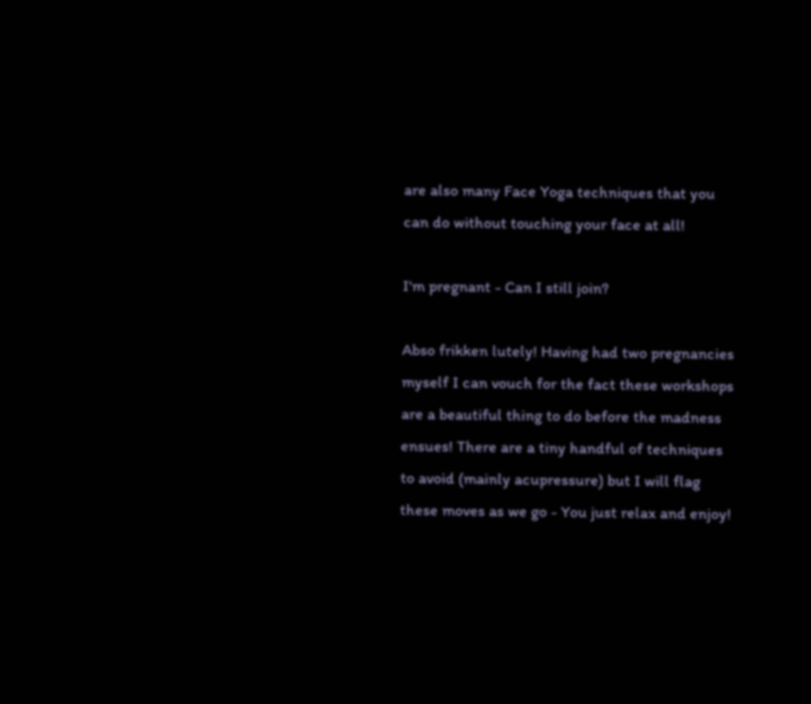are also many Face Yoga techniques that you can do without touching your face at all!

I'm pregnant - Can I still join?

Abso frikken lutely! Having had two pregnancies myself I can vouch for the fact these workshops are a beautiful thing to do before the madness ensues! There are a tiny handful of techniques to avoid (mainly acupressure) but I will flag these moves as we go - You just relax and enjoy!